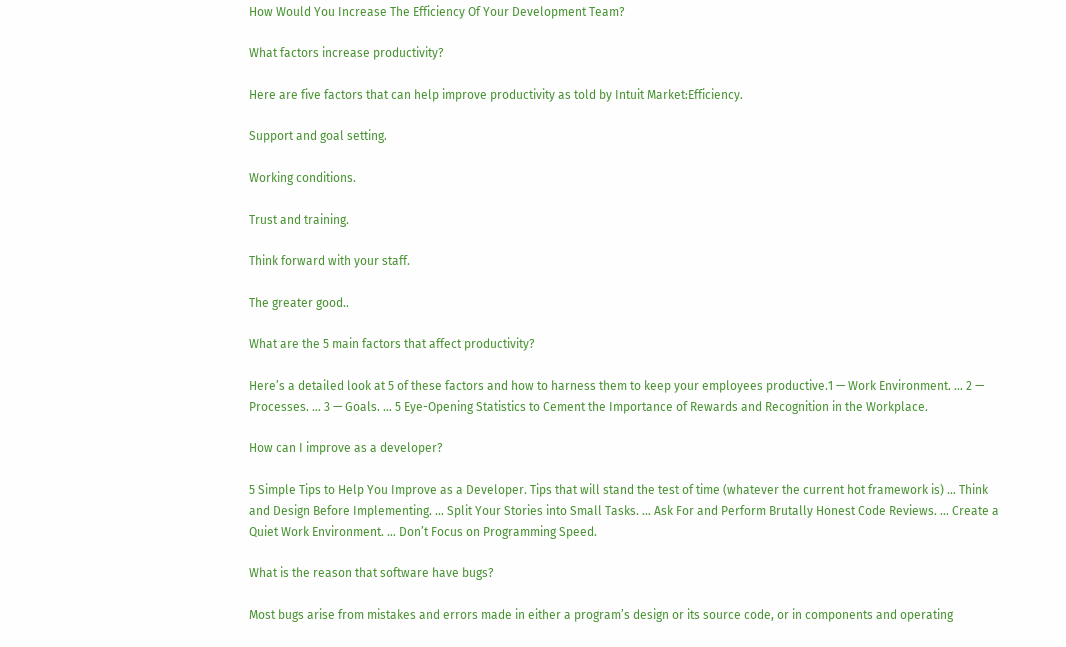How Would You Increase The Efficiency Of Your Development Team?

What factors increase productivity?

Here are five factors that can help improve productivity as told by Intuit Market:Efficiency.

Support and goal setting.

Working conditions.

Trust and training.

Think forward with your staff.

The greater good..

What are the 5 main factors that affect productivity?

Here’s a detailed look at 5 of these factors and how to harness them to keep your employees productive.1 — Work Environment. … 2 — Processes. … 3 — Goals. … 5 Eye-Opening Statistics to Cement the Importance of Rewards and Recognition in the Workplace.

How can I improve as a developer?

5 Simple Tips to Help You Improve as a Developer. Tips that will stand the test of time (whatever the current hot framework is) … Think and Design Before Implementing. … Split Your Stories into Small Tasks. … Ask For and Perform Brutally Honest Code Reviews. … Create a Quiet Work Environment. … Don’t Focus on Programming Speed.

What is the reason that software have bugs?

Most bugs arise from mistakes and errors made in either a program’s design or its source code, or in components and operating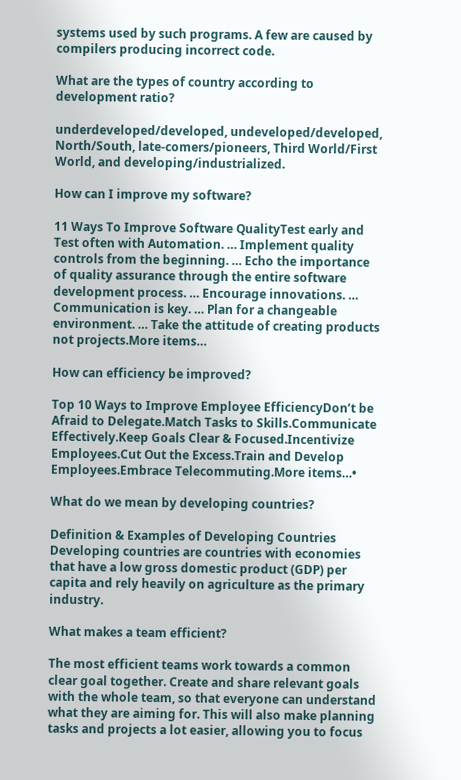systems used by such programs. A few are caused by compilers producing incorrect code.

What are the types of country according to development ratio?

underdeveloped/developed, undeveloped/developed, North/South, late-comers/pioneers, Third World/First World, and developing/industrialized.

How can I improve my software?

11 Ways To Improve Software QualityTest early and Test often with Automation. … Implement quality controls from the beginning. … Echo the importance of quality assurance through the entire software development process. … Encourage innovations. … Communication is key. … Plan for a changeable environment. … Take the attitude of creating products not projects.More items…

How can efficiency be improved?

Top 10 Ways to Improve Employee EfficiencyDon’t be Afraid to Delegate.Match Tasks to Skills.Communicate Effectively.Keep Goals Clear & Focused.Incentivize Employees.Cut Out the Excess.Train and Develop Employees.Embrace Telecommuting.More items…•

What do we mean by developing countries?

Definition & Examples of Developing Countries Developing countries are countries with economies that have a low gross domestic product (GDP) per capita and rely heavily on agriculture as the primary industry.

What makes a team efficient?

The most efficient teams work towards a common clear goal together. Create and share relevant goals with the whole team, so that everyone can understand what they are aiming for. This will also make planning tasks and projects a lot easier, allowing you to focus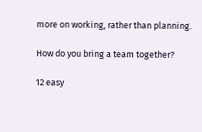more on working, rather than planning.

How do you bring a team together?

12 easy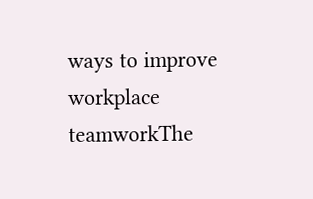ways to improve workplace teamworkThe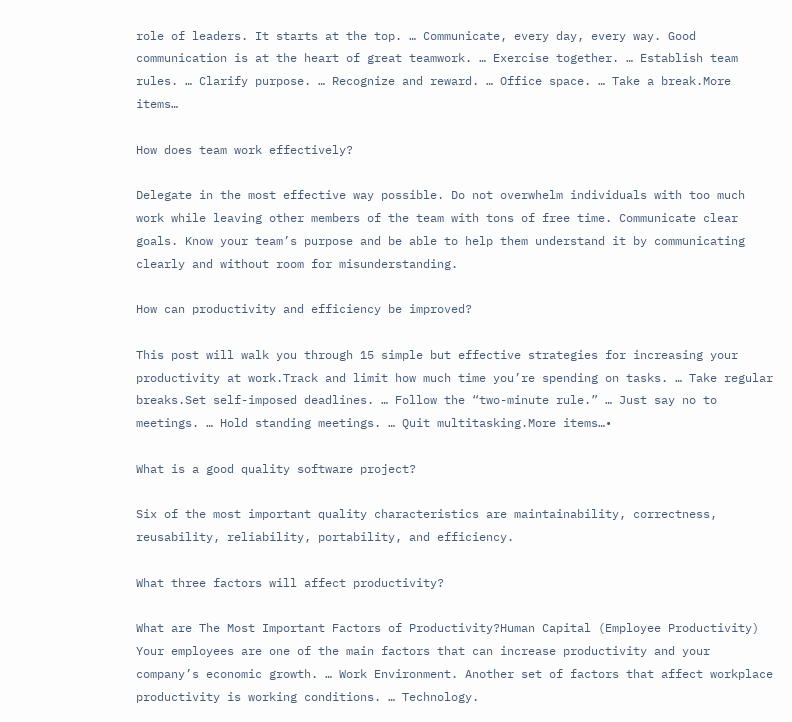role of leaders. It starts at the top. … Communicate, every day, every way. Good communication is at the heart of great teamwork. … Exercise together. … Establish team rules. … Clarify purpose. … Recognize and reward. … Office space. … Take a break.More items…

How does team work effectively?

Delegate in the most effective way possible. Do not overwhelm individuals with too much work while leaving other members of the team with tons of free time. Communicate clear goals. Know your team’s purpose and be able to help them understand it by communicating clearly and without room for misunderstanding.

How can productivity and efficiency be improved?

This post will walk you through 15 simple but effective strategies for increasing your productivity at work.Track and limit how much time you’re spending on tasks. … Take regular breaks.Set self-imposed deadlines. … Follow the “two-minute rule.” … Just say no to meetings. … Hold standing meetings. … Quit multitasking.More items…•

What is a good quality software project?

Six of the most important quality characteristics are maintainability, correctness, reusability, reliability, portability, and efficiency.

What three factors will affect productivity?

What are The Most Important Factors of Productivity?Human Capital (Employee Productivity) Your employees are one of the main factors that can increase productivity and your company’s economic growth. … Work Environment. Another set of factors that affect workplace productivity is working conditions. … Technology.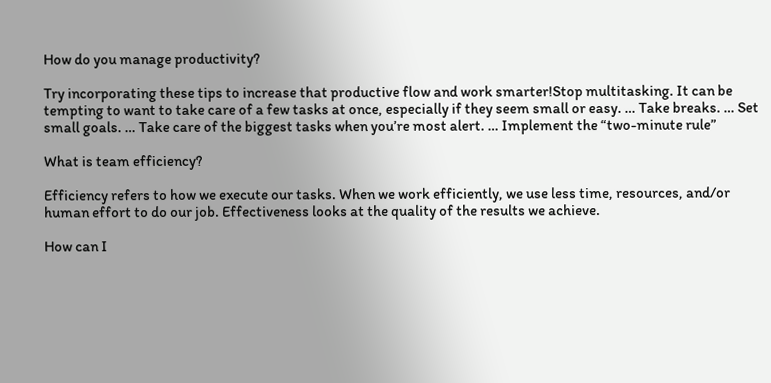How do you manage productivity?

Try incorporating these tips to increase that productive flow and work smarter!Stop multitasking. It can be tempting to want to take care of a few tasks at once, especially if they seem small or easy. … Take breaks. … Set small goals. … Take care of the biggest tasks when you’re most alert. … Implement the “two-minute rule”

What is team efficiency?

Efficiency refers to how we execute our tasks. When we work efficiently, we use less time, resources, and/or human effort to do our job. Effectiveness looks at the quality of the results we achieve.

How can I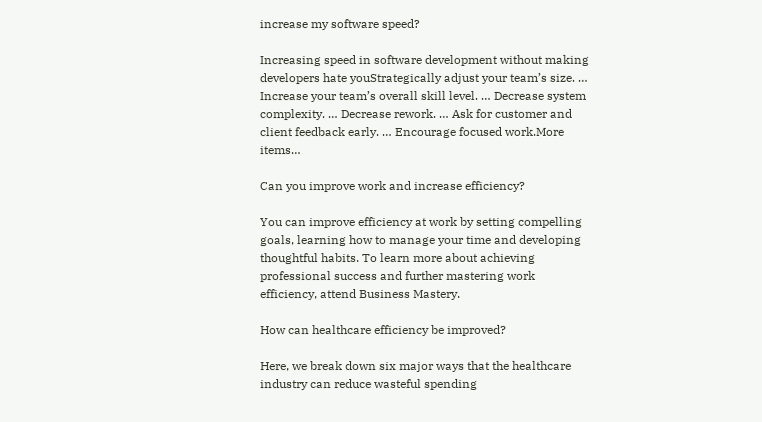increase my software speed?

Increasing speed in software development without making developers hate youStrategically adjust your team’s size. … Increase your team’s overall skill level. … Decrease system complexity. … Decrease rework. … Ask for customer and client feedback early. … Encourage focused work.More items…

Can you improve work and increase efficiency?

You can improve efficiency at work by setting compelling goals, learning how to manage your time and developing thoughtful habits. To learn more about achieving professional success and further mastering work efficiency, attend Business Mastery.

How can healthcare efficiency be improved?

Here, we break down six major ways that the healthcare industry can reduce wasteful spending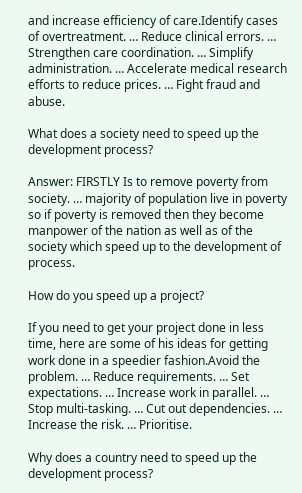and increase efficiency of care.Identify cases of overtreatment. … Reduce clinical errors. … Strengthen care coordination. … Simplify administration. … Accelerate medical research efforts to reduce prices. … Fight fraud and abuse.

What does a society need to speed up the development process?

Answer: FIRSTLY Is to remove poverty from society. … majority of population live in poverty so if poverty is removed then they become manpower of the nation as well as of the society which speed up to the development of process.

How do you speed up a project?

If you need to get your project done in less time, here are some of his ideas for getting work done in a speedier fashion.Avoid the problem. … Reduce requirements. … Set expectations. … Increase work in parallel. … Stop multi-tasking. … Cut out dependencies. … Increase the risk. … Prioritise.

Why does a country need to speed up the development process?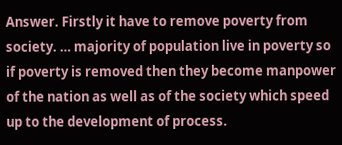Answer. Firstly it have to remove poverty from society. … majority of population live in poverty so if poverty is removed then they become manpower of the nation as well as of the society which speed up to the development of process.